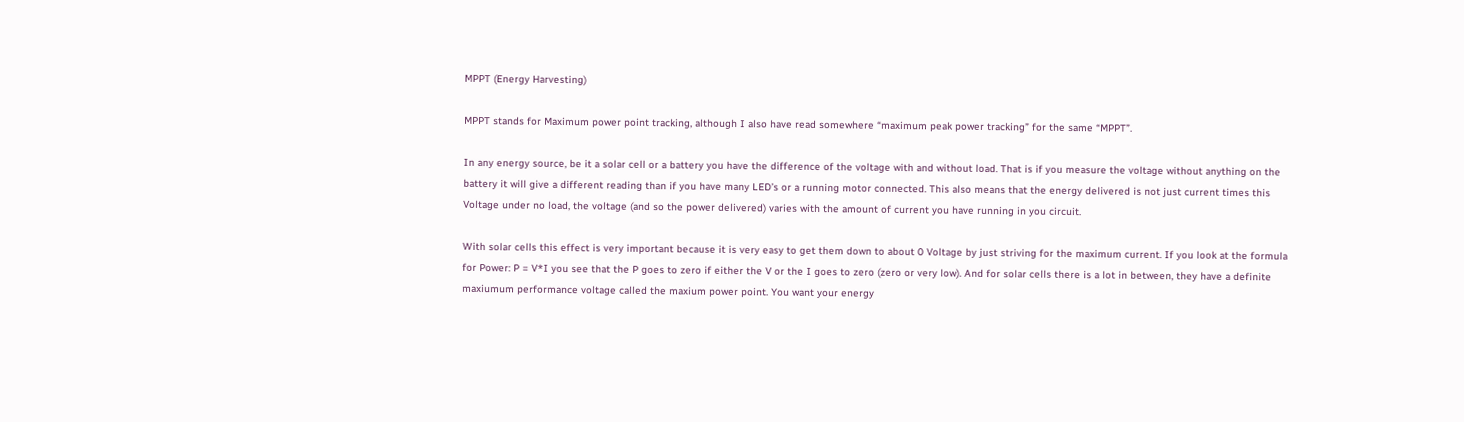MPPT (Energy Harvesting)

MPPT stands for Maximum power point tracking, although I also have read somewhere “maximum peak power tracking” for the same “MPPT”.

In any energy source, be it a solar cell or a battery you have the difference of the voltage with and without load. That is if you measure the voltage without anything on the battery it will give a different reading than if you have many LED’s or a running motor connected. This also means that the energy delivered is not just current times this Voltage under no load, the voltage (and so the power delivered) varies with the amount of current you have running in you circuit.

With solar cells this effect is very important because it is very easy to get them down to about 0 Voltage by just striving for the maximum current. If you look at the formula for Power: P = V*I you see that the P goes to zero if either the V or the I goes to zero (zero or very low). And for solar cells there is a lot in between, they have a definite maxiumum performance voltage called the maxium power point. You want your energy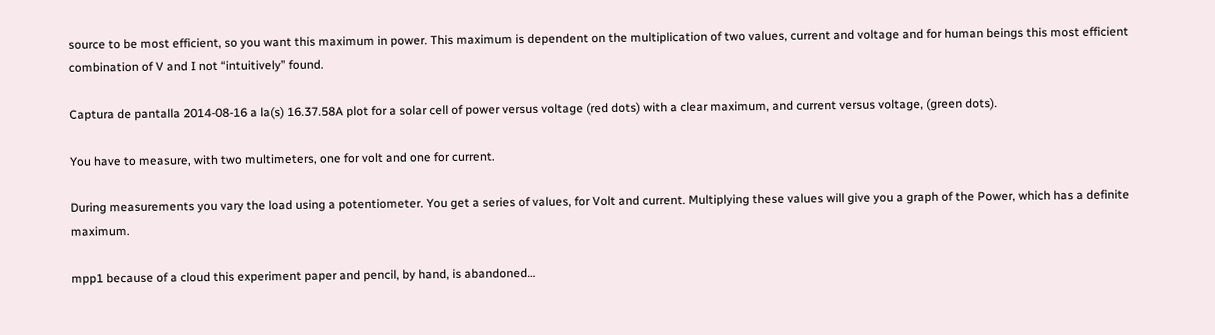source to be most efficient, so you want this maximum in power. This maximum is dependent on the multiplication of two values, current and voltage and for human beings this most efficient combination of V and I not “intuitively” found.

Captura de pantalla 2014-08-16 a la(s) 16.37.58A plot for a solar cell of power versus voltage (red dots) with a clear maximum, and current versus voltage, (green dots).

You have to measure, with two multimeters, one for volt and one for current.

During measurements you vary the load using a potentiometer. You get a series of values, for Volt and current. Multiplying these values will give you a graph of the Power, which has a definite maximum.

mpp1 because of a cloud this experiment paper and pencil, by hand, is abandoned…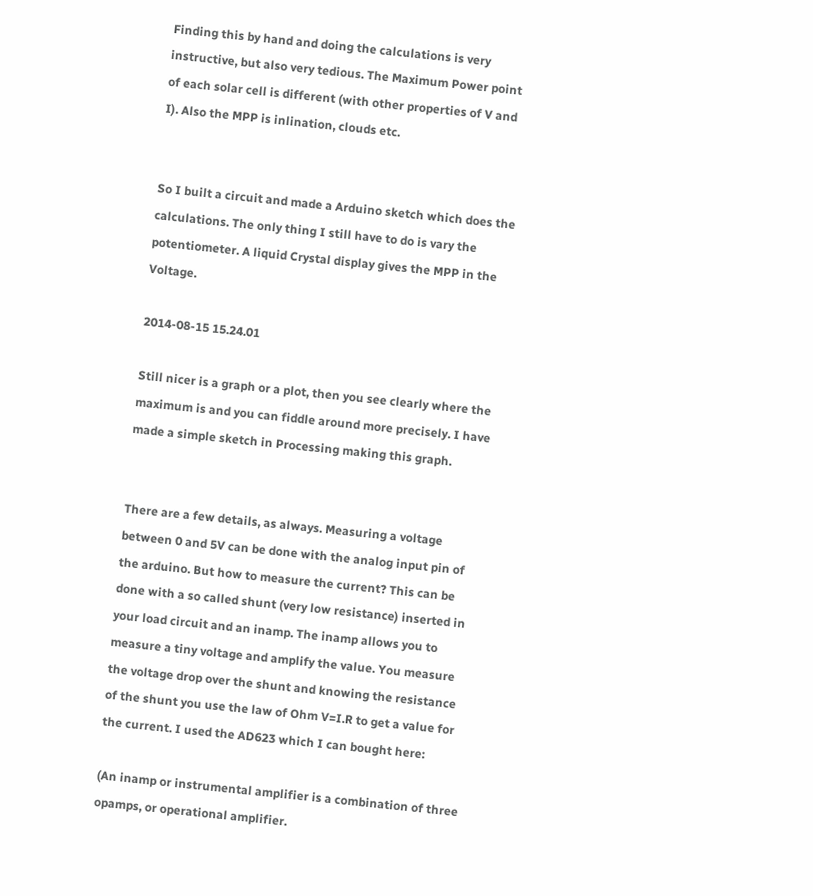Finding this by hand and doing the calculations is very instructive, but also very tedious. The Maximum Power point of each solar cell is different (with other properties of V and I). Also the MPP is inlination, clouds etc.


So I built a circuit and made a Arduino sketch which does the calculations. The only thing I still have to do is vary the potentiometer. A liquid Crystal display gives the MPP in the Voltage.

2014-08-15 15.24.01

Still nicer is a graph or a plot, then you see clearly where the maximum is and you can fiddle around more precisely. I have made a simple sketch in Processing making this graph.


There are a few details, as always. Measuring a voltage between 0 and 5V can be done with the analog input pin of the arduino. But how to measure the current? This can be done with a so called shunt (very low resistance) inserted in your load circuit and an inamp. The inamp allows you to measure a tiny voltage and amplify the value. You measure the voltage drop over the shunt and knowing the resistance of the shunt you use the law of Ohm V=I.R to get a value for the current. I used the AD623 which I can bought here:

(An inamp or instrumental amplifier is a combination of three opamps, or operational amplifier.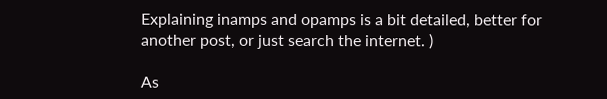Explaining inamps and opamps is a bit detailed, better for another post, or just search the internet. )

As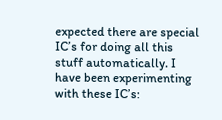expected there are special IC’s for doing all this stuff automatically. I have been experimenting with these IC’s: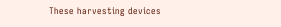These harvesting devices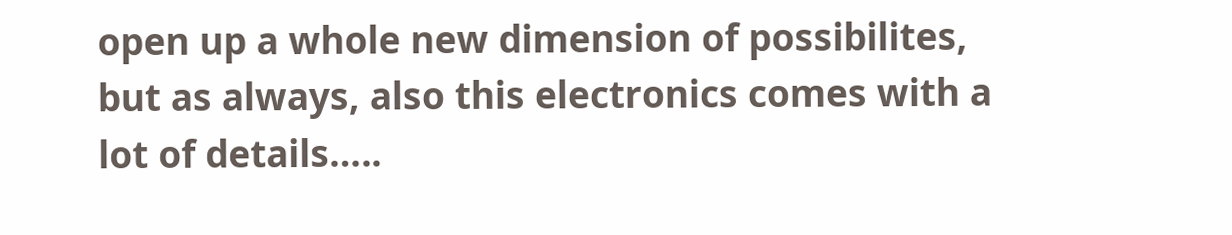open up a whole new dimension of possibilites, but as always, also this electronics comes with a lot of details…..